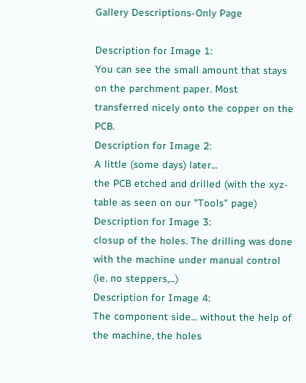Gallery Descriptions-Only Page

Description for Image 1:
You can see the small amount that stays on the parchment paper. Most transferred nicely onto the copper on the PCB.
Description for Image 2:
A little (some days) later...
the PCB etched and drilled (with the xyz-table as seen on our "Tools" page)
Description for Image 3:
closup of the holes. The drilling was done with the machine under manual control (ie. no steppers,...)
Description for Image 4:
The component side... without the help of the machine, the holes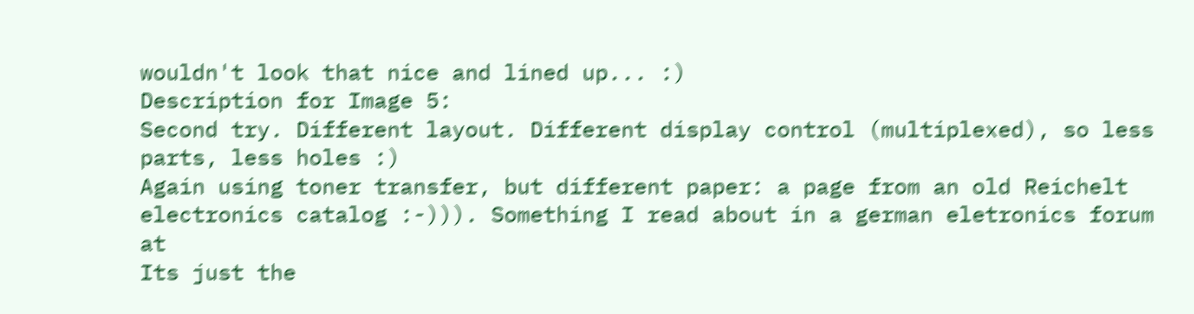wouldn't look that nice and lined up... :)
Description for Image 5:
Second try. Different layout. Different display control (multiplexed), so less parts, less holes :)
Again using toner transfer, but different paper: a page from an old Reichelt electronics catalog :-))). Something I read about in a german eletronics forum at
Its just the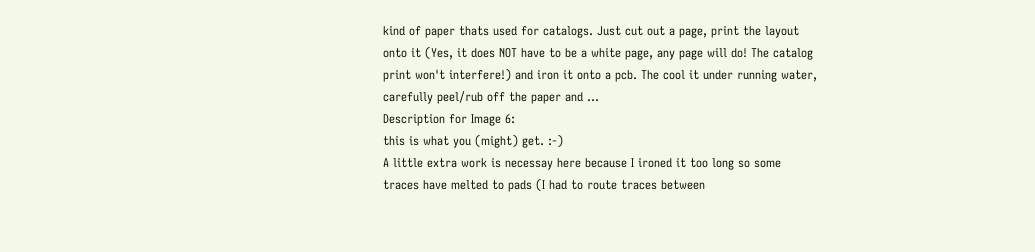kind of paper thats used for catalogs. Just cut out a page, print the layout onto it (Yes, it does NOT have to be a white page, any page will do! The catalog print won't interfere!) and iron it onto a pcb. The cool it under running water, carefully peel/rub off the paper and ...
Description for Image 6:
this is what you (might) get. :-)
A little extra work is necessay here because I ironed it too long so some traces have melted to pads (I had to route traces between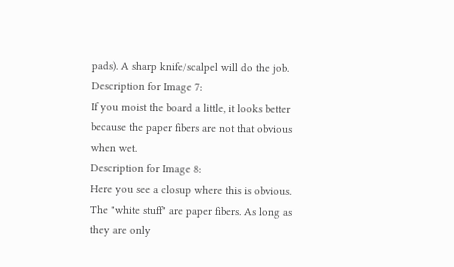pads). A sharp knife/scalpel will do the job.
Description for Image 7:
If you moist the board a little, it looks better because the paper fibers are not that obvious when wet.
Description for Image 8:
Here you see a closup where this is obvious. The "white stuff" are paper fibers. As long as they are only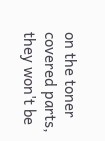on the toner covered parts, they won't be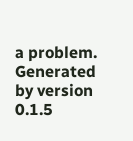a problem.
Generated by version 0.1.5